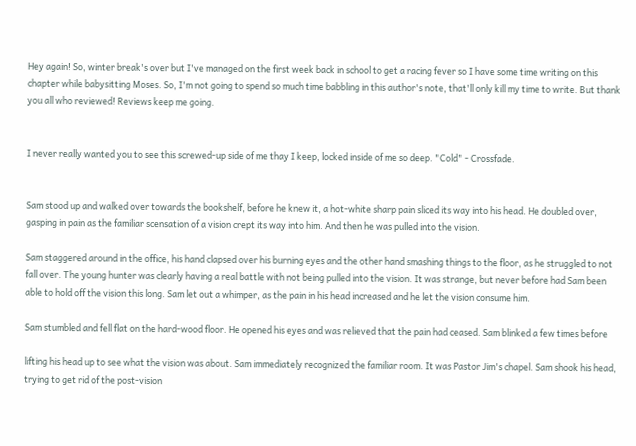Hey again! So, winter break's over but I've managed on the first week back in school to get a racing fever so I have some time writing on this chapter while babysitting Moses. So, I'm not going to spend so much time babbling in this author's note, that'll only kill my time to write. But thank you all who reviewed! Reviews keep me going.


I never really wanted you to see this screwed-up side of me thay I keep, locked inside of me so deep. "Cold" - Crossfade.


Sam stood up and walked over towards the bookshelf, before he knew it, a hot-white sharp pain sliced its way into his head. He doubled over, gasping in pain as the familiar scensation of a vision crept its way into him. And then he was pulled into the vision.

Sam staggered around in the office, his hand clapsed over his burning eyes and the other hand smashing things to the floor, as he struggled to not fall over. The young hunter was clearly having a real battle with not being pulled into the vision. It was strange, but never before had Sam been able to hold off the vision this long. Sam let out a whimper, as the pain in his head increased and he let the vision consume him.

Sam stumbled and fell flat on the hard-wood floor. He opened his eyes and was relieved that the pain had ceased. Sam blinked a few times before

lifting his head up to see what the vision was about. Sam immediately recognized the familiar room. It was Pastor Jim's chapel. Sam shook his head, trying to get rid of the post-vision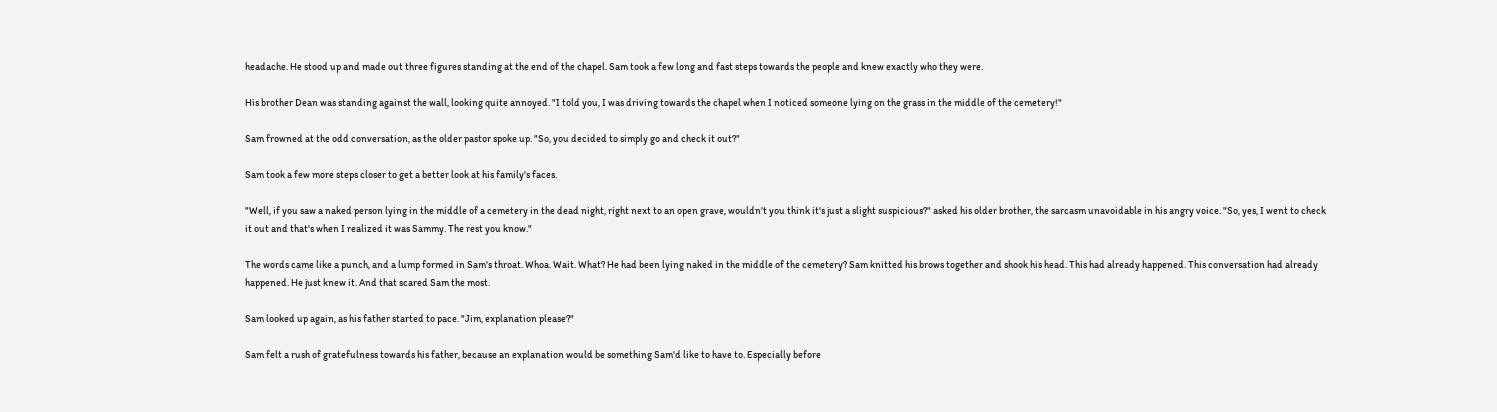headache. He stood up and made out three figures standing at the end of the chapel. Sam took a few long and fast steps towards the people and knew exactly who they were.

His brother Dean was standing against the wall, looking quite annoyed. "I told you, I was driving towards the chapel when I noticed someone lying on the grass in the middle of the cemetery!"

Sam frowned at the odd conversation, as the older pastor spoke up. "So, you decided to simply go and check it out?"

Sam took a few more steps closer to get a better look at his family's faces.

"Well, if you saw a naked person lying in the middle of a cemetery in the dead night, right next to an open grave, wouldn't you think it's just a slight suspicious?" asked his older brother, the sarcasm unavoidable in his angry voice. "So, yes, I went to check it out and that's when I realized it was Sammy. The rest you know."

The words came like a punch, and a lump formed in Sam's throat. Whoa. Wait. What? He had been lying naked in the middle of the cemetery? Sam knitted his brows together and shook his head. This had already happened. This conversation had already happened. He just knew it. And that scared Sam the most.

Sam looked up again, as his father started to pace. "Jim, explanation please?"

Sam felt a rush of gratefulness towards his father, because an explanation would be something Sam'd like to have to. Especially before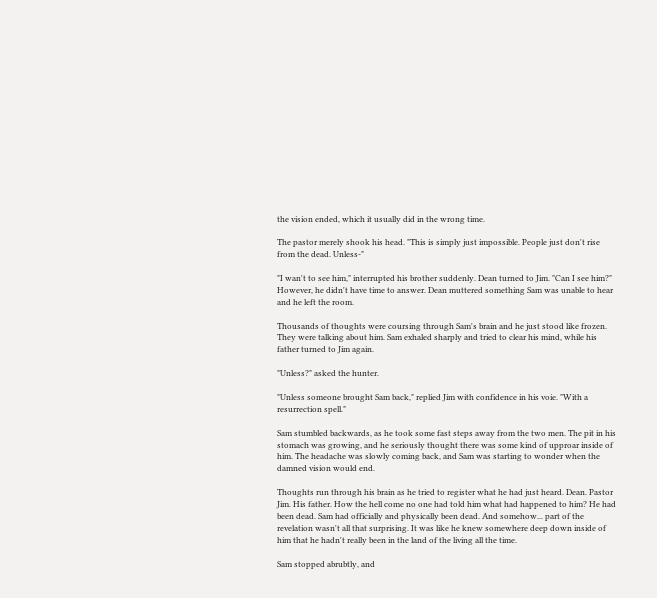the vision ended, which it usually did in the wrong time.

The pastor merely shook his head. "This is simply just impossible. People just don't rise from the dead. Unless-"

"I wan't to see him," interrupted his brother suddenly. Dean turned to Jim. "Can I see him?" However, he didn't have time to answer. Dean muttered something Sam was unable to hear and he left the room.

Thousands of thoughts were coursing through Sam's brain and he just stood like frozen. They were talking about him. Sam exhaled sharply and tried to clear his mind, while his father turned to Jim again.

"Unless?" asked the hunter.

"Unless someone brought Sam back," replied Jim with confidence in his voie. "With a resurrection spell."

Sam stumbled backwards, as he took some fast steps away from the two men. The pit in his stomach was growing, and he seriously thought there was some kind of upproar inside of him. The headache was slowly coming back, and Sam was starting to wonder when the damned vision would end.

Thoughts run through his brain as he tried to register what he had just heard. Dean. Pastor Jim. His father. How the hell come no one had told him what had happened to him? He had been dead. Sam had officially and physically been dead. And somehow... part of the revelation wasn't all that surprising. It was like he knew somewhere deep down inside of him that he hadn't really been in the land of the living all the time.

Sam stopped abrubtly, and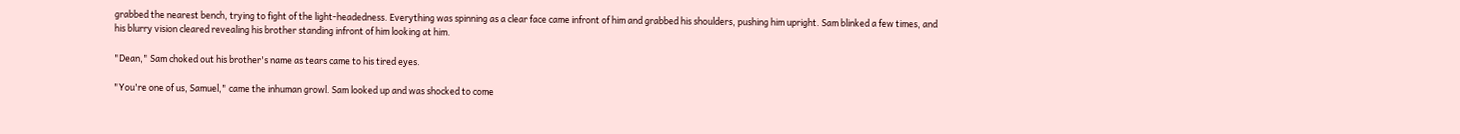grabbed the nearest bench, trying to fight of the light-headedness. Everything was spinning as a clear face came infront of him and grabbed his shoulders, pushing him upright. Sam blinked a few times, and his blurry vision cleared revealing his brother standing infront of him looking at him.

"Dean," Sam choked out his brother's name as tears came to his tired eyes.

"You're one of us, Samuel," came the inhuman growl. Sam looked up and was shocked to come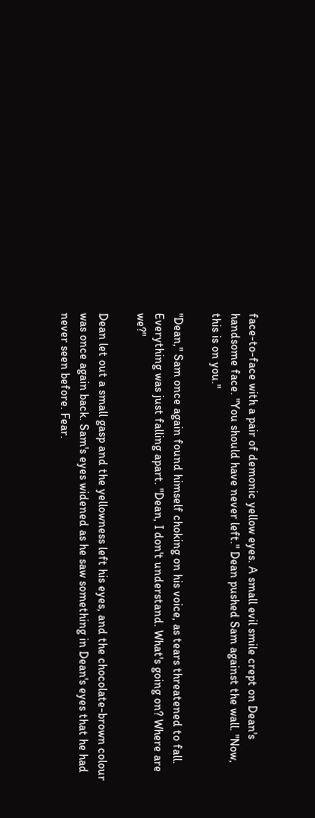face-to-face with a pair of demonic yellow eyes. A small evil smile crept on Dean's handsome face. "You should have never left." Dean pushed Sam against the wall. "Now, this is on you."

"Dean," Sam once again found himself choking on his voice, as tears threatened to fall. Everything was just falling apart. "Dean, I don't understand. What's going on? Where are we?"

Dean let out a small gasp and the yellowness left his eyes, and the chocolate-brown colour was once again back. Sam's eyes widened as he saw something in Dean's eyes that he had never seen before. Fear.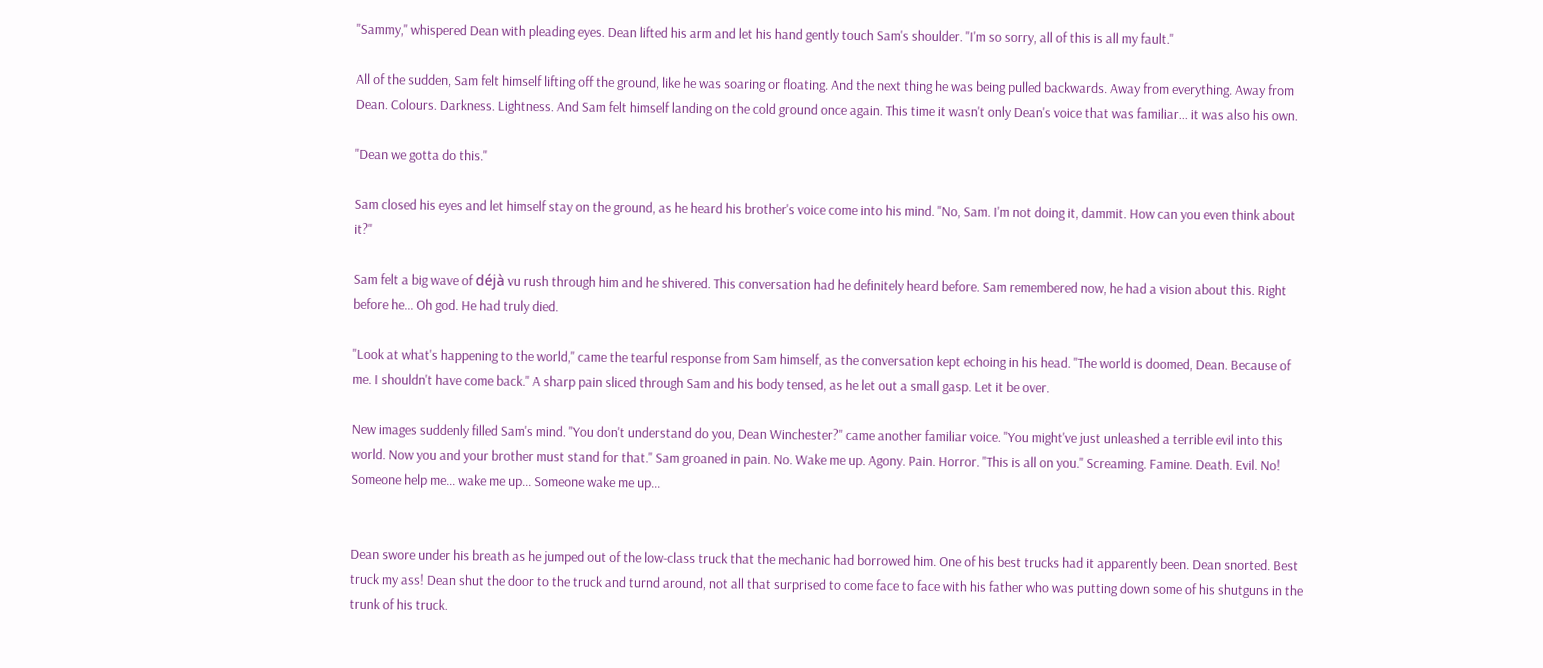"Sammy," whispered Dean with pleading eyes. Dean lifted his arm and let his hand gently touch Sam's shoulder. "I'm so sorry, all of this is all my fault."

All of the sudden, Sam felt himself lifting off the ground, like he was soaring or floating. And the next thing he was being pulled backwards. Away from everything. Away from Dean. Colours. Darkness. Lightness. And Sam felt himself landing on the cold ground once again. This time it wasn't only Dean's voice that was familiar... it was also his own.

"Dean we gotta do this."

Sam closed his eyes and let himself stay on the ground, as he heard his brother's voice come into his mind. "No, Sam. I'm not doing it, dammit. How can you even think about it?"

Sam felt a big wave of déjà vu rush through him and he shivered. This conversation had he definitely heard before. Sam remembered now, he had a vision about this. Right before he... Oh god. He had truly died.

"Look at what's happening to the world," came the tearful response from Sam himself, as the conversation kept echoing in his head. "The world is doomed, Dean. Because of me. I shouldn't have come back." A sharp pain sliced through Sam and his body tensed, as he let out a small gasp. Let it be over.

New images suddenly filled Sam's mind. "You don't understand do you, Dean Winchester?" came another familiar voice. "You might've just unleashed a terrible evil into this world. Now you and your brother must stand for that." Sam groaned in pain. No. Wake me up. Agony. Pain. Horror. "This is all on you." Screaming. Famine. Death. Evil. No! Someone help me... wake me up... Someone wake me up...


Dean swore under his breath as he jumped out of the low-class truck that the mechanic had borrowed him. One of his best trucks had it apparently been. Dean snorted. Best truck my ass! Dean shut the door to the truck and turnd around, not all that surprised to come face to face with his father who was putting down some of his shutguns in the trunk of his truck.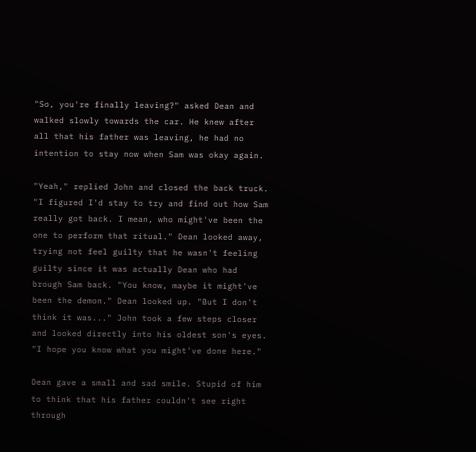"So, you're finally leaving?" asked Dean and walked slowly towards the car. He knew after all that his father was leaving, he had no intention to stay now when Sam was okay again.

"Yeah," replied John and closed the back truck. "I figured I'd stay to try and find out how Sam really got back. I mean, who might've been the one to perform that ritual." Dean looked away, trying not feel guilty that he wasn't feeling guilty since it was actually Dean who had brough Sam back. "You know, maybe it might've been the demon." Dean looked up. "But I don't think it was..." John took a few steps closer and looked directly into his oldest son's eyes. "I hope you know what you might've done here."

Dean gave a small and sad smile. Stupid of him to think that his father couldn't see right through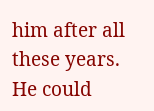him after all these years. He could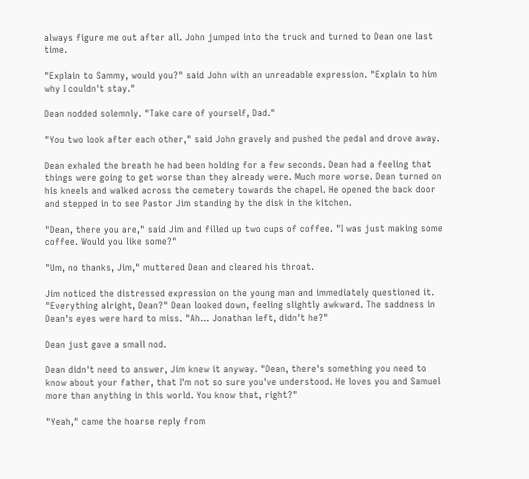always figure me out after all. John jumped into the truck and turned to Dean one last time.

"Explain to Sammy, would you?" said John with an unreadable expression. "Explain to him why I couldn't stay."

Dean nodded solemnly. "Take care of yourself, Dad."

"You two look after each other," said John gravely and pushed the pedal and drove away.

Dean exhaled the breath he had been holding for a few seconds. Dean had a feeling that things were going to get worse than they already were. Much more worse. Dean turned on his kneels and walked across the cemetery towards the chapel. He opened the back door and stepped in to see Pastor Jim standing by the disk in the kitchen.

"Dean, there you are," said Jim and filled up two cups of coffee. "I was just making some coffee. Would you like some?"

"Um, no thanks, Jim," muttered Dean and cleared his throat.

Jim noticed the distressed expression on the young man and immediately questioned it. "Everything alright, Dean?" Dean looked down, feeling slightly awkward. The saddness in Dean's eyes were hard to miss. "Ah... Jonathan left, didn't he?"

Dean just gave a small nod.

Dean didn't need to answer, Jim knew it anyway. "Dean, there's something you need to know about your father, that I'm not so sure you've understood. He loves you and Samuel more than anything in this world. You know that, right?"

"Yeah," came the hoarse reply from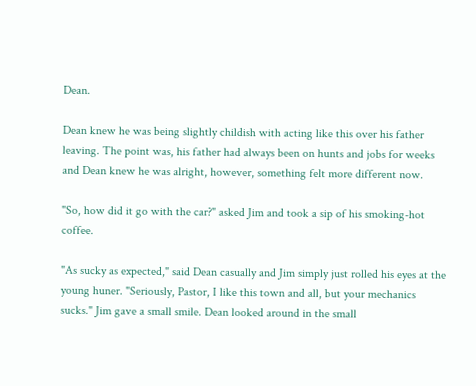Dean.

Dean knew he was being slightly childish with acting like this over his father leaving. The point was, his father had always been on hunts and jobs for weeks and Dean knew he was alright, however, something felt more different now.

"So, how did it go with the car?" asked Jim and took a sip of his smoking-hot coffee.

"As sucky as expected," said Dean casually and Jim simply just rolled his eyes at the young huner. "Seriously, Pastor, I like this town and all, but your mechanics sucks." Jim gave a small smile. Dean looked around in the small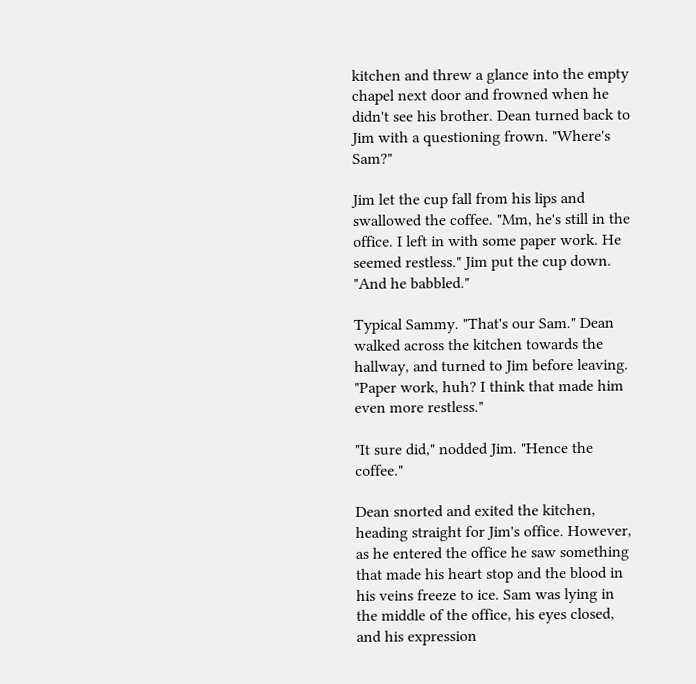kitchen and threw a glance into the empty chapel next door and frowned when he didn't see his brother. Dean turned back to Jim with a questioning frown. "Where's Sam?"

Jim let the cup fall from his lips and swallowed the coffee. "Mm, he's still in the office. I left in with some paper work. He seemed restless." Jim put the cup down. "And he babbled."

Typical Sammy. "That's our Sam." Dean walked across the kitchen towards the hallway, and turned to Jim before leaving. "Paper work, huh? I think that made him even more restless."

"It sure did," nodded Jim. "Hence the coffee."

Dean snorted and exited the kitchen, heading straight for Jim's office. However, as he entered the office he saw something that made his heart stop and the blood in his veins freeze to ice. Sam was lying in the middle of the office, his eyes closed, and his expression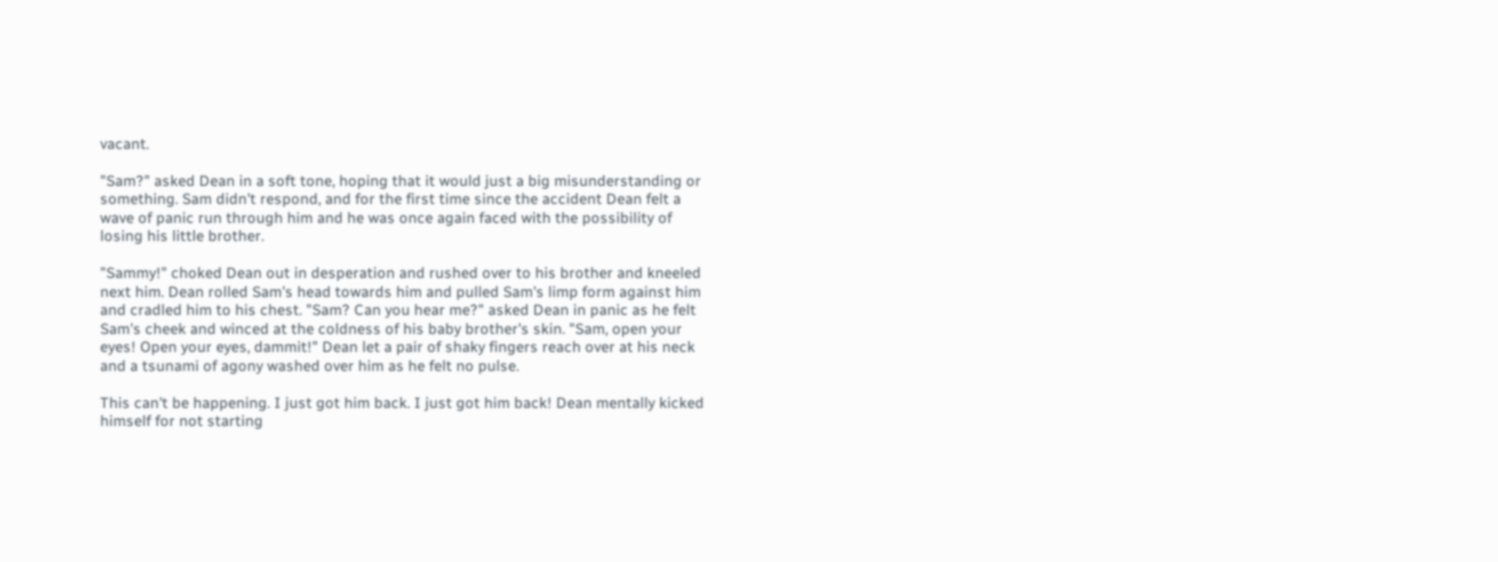vacant.

"Sam?" asked Dean in a soft tone, hoping that it would just a big misunderstanding or something. Sam didn't respond, and for the first time since the accident Dean felt a wave of panic run through him and he was once again faced with the possibility of losing his little brother.

"Sammy!" choked Dean out in desperation and rushed over to his brother and kneeled next him. Dean rolled Sam's head towards him and pulled Sam's limp form against him and cradled him to his chest. "Sam? Can you hear me?" asked Dean in panic as he felt Sam's cheek and winced at the coldness of his baby brother's skin. "Sam, open your eyes! Open your eyes, dammit!" Dean let a pair of shaky fingers reach over at his neck and a tsunami of agony washed over him as he felt no pulse.

This can't be happening. I just got him back. I just got him back! Dean mentally kicked himself for not starting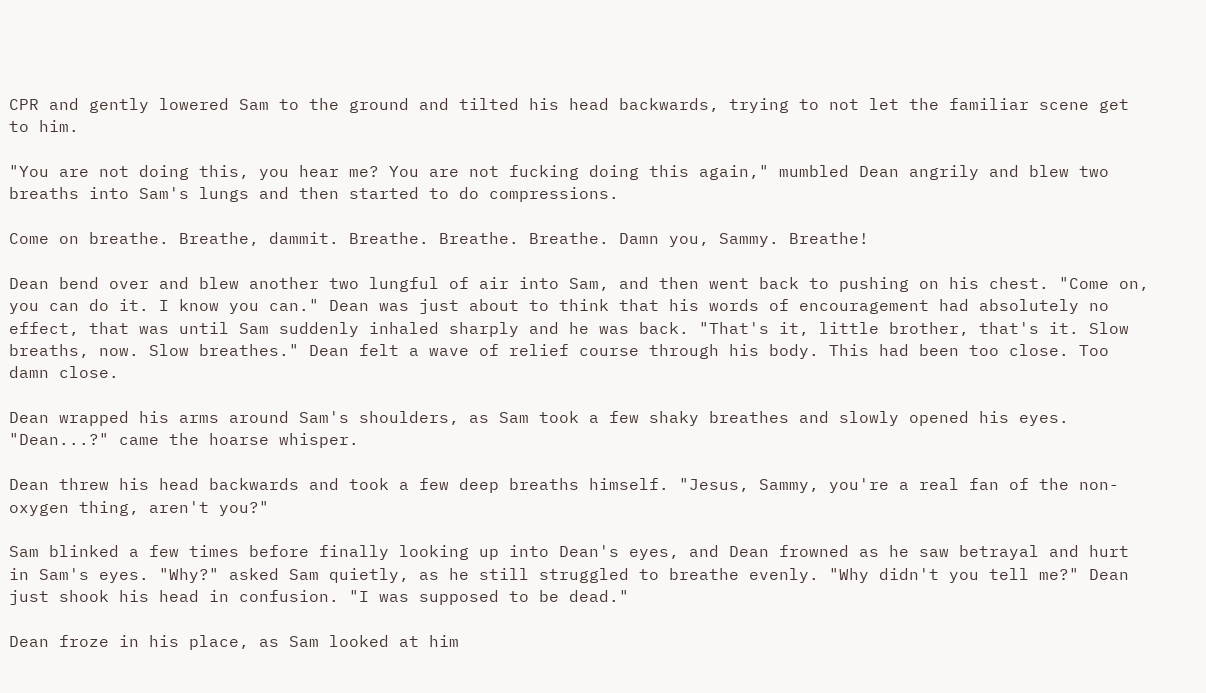CPR and gently lowered Sam to the ground and tilted his head backwards, trying to not let the familiar scene get to him.

"You are not doing this, you hear me? You are not fucking doing this again," mumbled Dean angrily and blew two breaths into Sam's lungs and then started to do compressions.

Come on breathe. Breathe, dammit. Breathe. Breathe. Breathe. Damn you, Sammy. Breathe!

Dean bend over and blew another two lungful of air into Sam, and then went back to pushing on his chest. "Come on, you can do it. I know you can." Dean was just about to think that his words of encouragement had absolutely no effect, that was until Sam suddenly inhaled sharply and he was back. "That's it, little brother, that's it. Slow breaths, now. Slow breathes." Dean felt a wave of relief course through his body. This had been too close. Too damn close.

Dean wrapped his arms around Sam's shoulders, as Sam took a few shaky breathes and slowly opened his eyes. "Dean...?" came the hoarse whisper.

Dean threw his head backwards and took a few deep breaths himself. "Jesus, Sammy, you're a real fan of the non-oxygen thing, aren't you?"

Sam blinked a few times before finally looking up into Dean's eyes, and Dean frowned as he saw betrayal and hurt in Sam's eyes. "Why?" asked Sam quietly, as he still struggled to breathe evenly. "Why didn't you tell me?" Dean just shook his head in confusion. "I was supposed to be dead."

Dean froze in his place, as Sam looked at him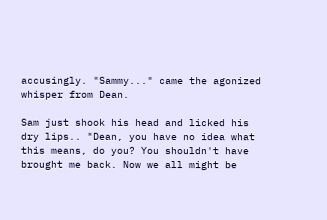accusingly. "Sammy..." came the agonized whisper from Dean.

Sam just shook his head and licked his dry lips.. "Dean, you have no idea what this means, do you? You shouldn't have brought me back. Now we all might be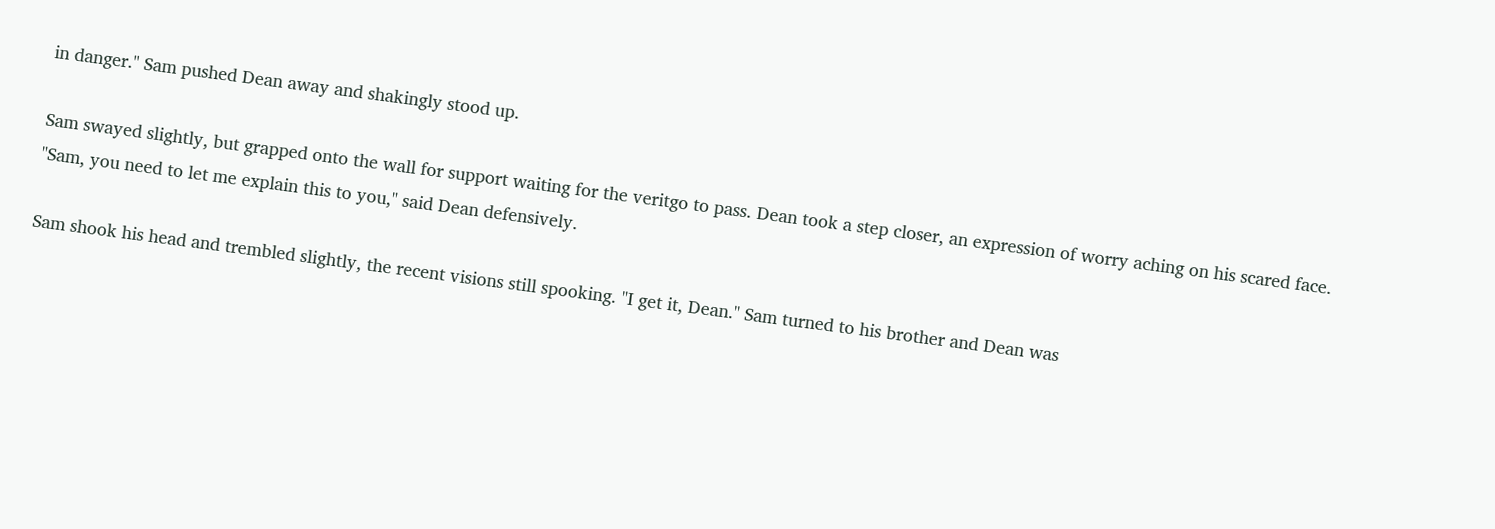in danger." Sam pushed Dean away and shakingly stood up.

Sam swayed slightly, but grapped onto the wall for support waiting for the veritgo to pass. Dean took a step closer, an expression of worry aching on his scared face. "Sam, you need to let me explain this to you," said Dean defensively.

Sam shook his head and trembled slightly, the recent visions still spooking. "I get it, Dean." Sam turned to his brother and Dean was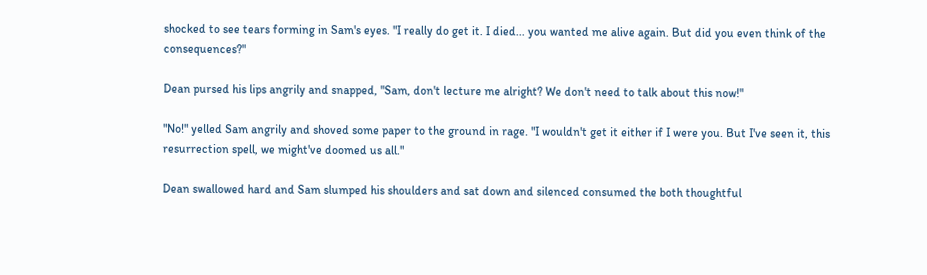shocked to see tears forming in Sam's eyes. "I really do get it. I died... you wanted me alive again. But did you even think of the consequences?"

Dean pursed his lips angrily and snapped, "Sam, don't lecture me alright? We don't need to talk about this now!"

"No!" yelled Sam angrily and shoved some paper to the ground in rage. "I wouldn't get it either if I were you. But I've seen it, this resurrection spell, we might've doomed us all."

Dean swallowed hard and Sam slumped his shoulders and sat down and silenced consumed the both thoughtful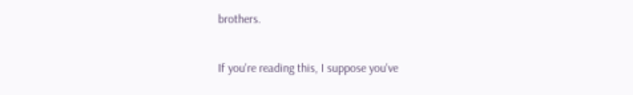brothers.


If you're reading this, I suppose you've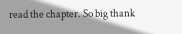read the chapter. So big thank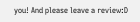you! And please leave a review:D